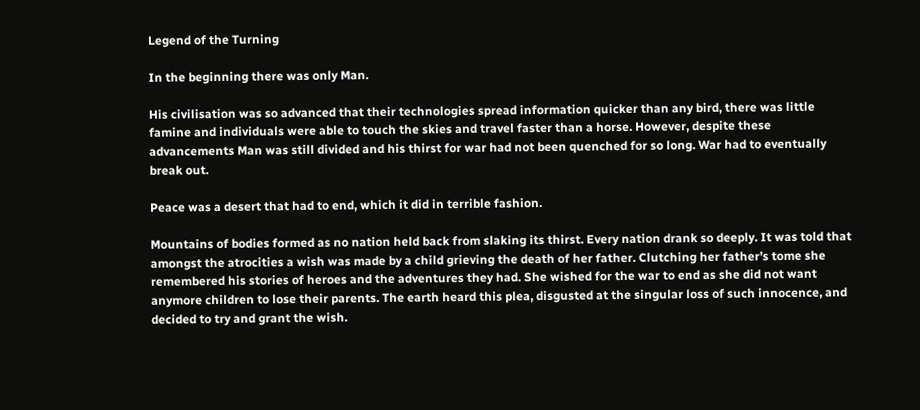Legend of the Turning

In the beginning there was only Man.

His civilisation was so advanced that their technologies spread information quicker than any bird, there was little famine and individuals were able to touch the skies and travel faster than a horse. However, despite these advancements Man was still divided and his thirst for war had not been quenched for so long. War had to eventually break out.

Peace was a desert that had to end, which it did in terrible fashion.

Mountains of bodies formed as no nation held back from slaking its thirst. Every nation drank so deeply. It was told that amongst the atrocities a wish was made by a child grieving the death of her father. Clutching her father’s tome she remembered his stories of heroes and the adventures they had. She wished for the war to end as she did not want anymore children to lose their parents. The earth heard this plea, disgusted at the singular loss of such innocence, and decided to try and grant the wish.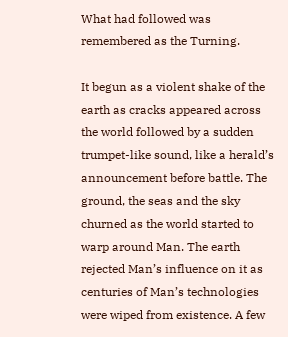What had followed was remembered as the Turning.

It begun as a violent shake of the earth as cracks appeared across the world followed by a sudden trumpet-like sound, like a herald’s announcement before battle. The ground, the seas and the sky churned as the world started to warp around Man. The earth rejected Man’s influence on it as centuries of Man’s technologies were wiped from existence. A few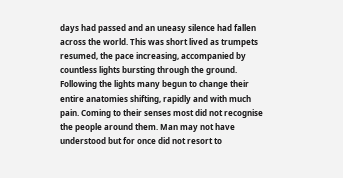days had passed and an uneasy silence had fallen across the world. This was short lived as trumpets resumed, the pace increasing, accompanied by countless lights bursting through the ground. Following the lights many begun to change their entire anatomies shifting, rapidly and with much pain. Coming to their senses most did not recognise the people around them. Man may not have understood but for once did not resort to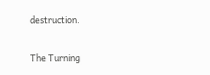destruction.

The Turning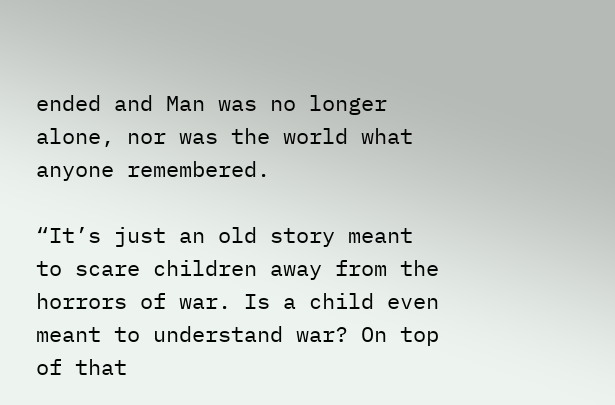ended and Man was no longer alone, nor was the world what anyone remembered.

“It’s just an old story meant to scare children away from the horrors of war. Is a child even meant to understand war? On top of that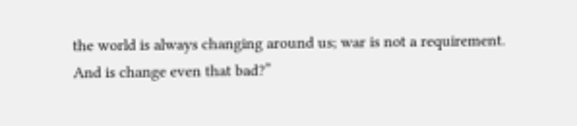the world is always changing around us; war is not a requirement. And is change even that bad?”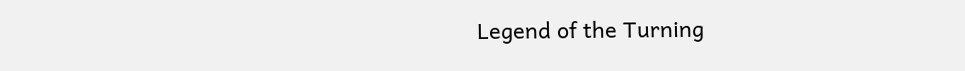Legend of the Turning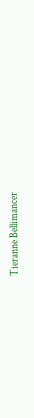Tieranne Bellimancer